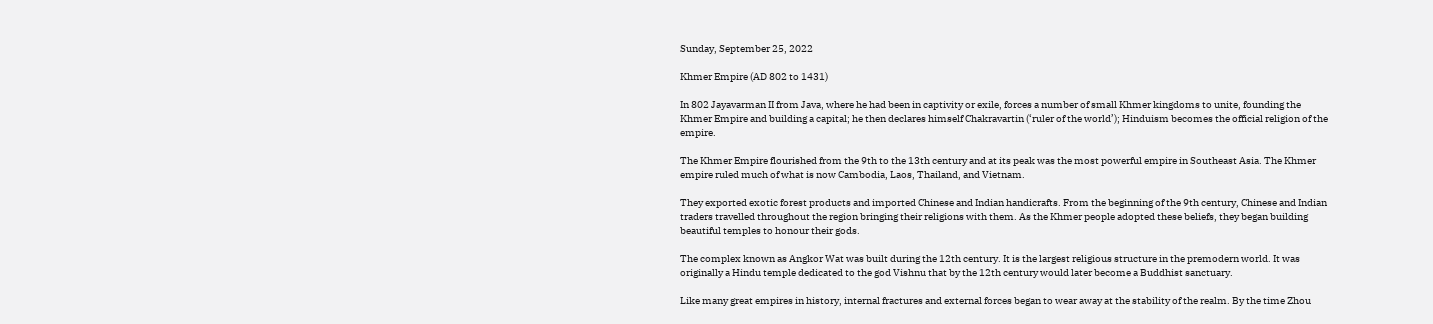Sunday, September 25, 2022

Khmer Empire (AD 802 to 1431)

In 802 Jayavarman II from Java, where he had been in captivity or exile, forces a number of small Khmer kingdoms to unite, founding the Khmer Empire and building a capital; he then declares himself Chakravartin (‘ruler of the world’); Hinduism becomes the official religion of the empire.

The Khmer Empire flourished from the 9th to the 13th century and at its peak was the most powerful empire in Southeast Asia. The Khmer empire ruled much of what is now Cambodia, Laos, Thailand, and Vietnam.

They exported exotic forest products and imported Chinese and Indian handicrafts. From the beginning of the 9th century, Chinese and Indian traders travelled throughout the region bringing their religions with them. As the Khmer people adopted these beliefs, they began building beautiful temples to honour their gods.

The complex known as Angkor Wat was built during the 12th century. It is the largest religious structure in the premodern world. It was originally a Hindu temple dedicated to the god Vishnu that by the 12th century would later become a Buddhist sanctuary.

Like many great empires in history, internal fractures and external forces began to wear away at the stability of the realm. By the time Zhou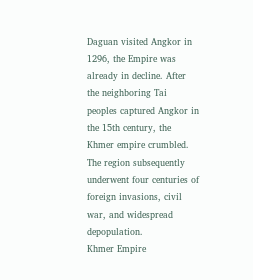Daguan visited Angkor in 1296, the Empire was already in decline. After the neighboring Tai peoples captured Angkor in the 15th century, the Khmer empire crumbled. The region subsequently underwent four centuries of foreign invasions, civil war, and widespread depopulation.
Khmer Empire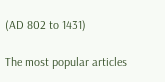(AD 802 to 1431)

The most popular articles